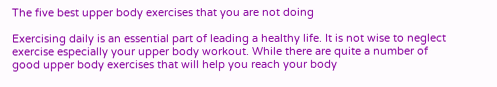The five best upper body exercises that you are not doing

Exercising daily is an essential part of leading a healthy life. It is not wise to neglect exercise especially your upper body workout. While there are quite a number of good upper body exercises that will help you reach your body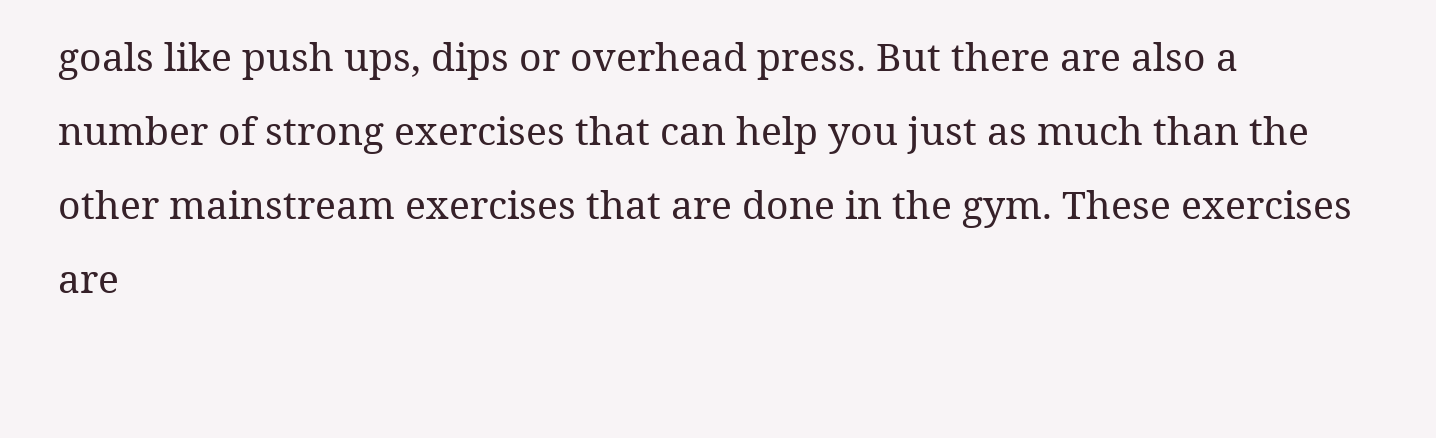goals like push ups, dips or overhead press. But there are also a number of strong exercises that can help you just as much than the other mainstream exercises that are done in the gym. These exercises are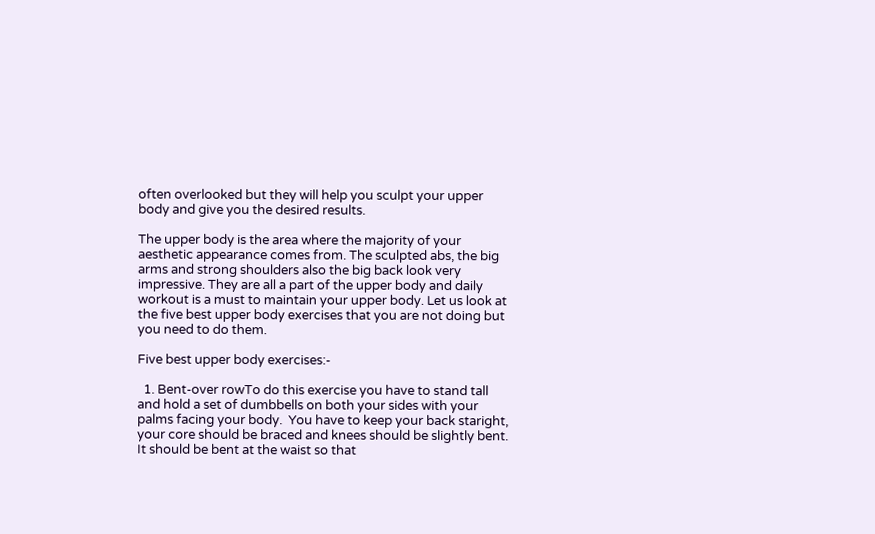often overlooked but they will help you sculpt your upper body and give you the desired results.

The upper body is the area where the majority of your aesthetic appearance comes from. The sculpted abs, the big arms and strong shoulders also the big back look very impressive. They are all a part of the upper body and daily workout is a must to maintain your upper body. Let us look at the five best upper body exercises that you are not doing but you need to do them.

Five best upper body exercises:-

  1. Bent-over rowTo do this exercise you have to stand tall and hold a set of dumbbells on both your sides with your palms facing your body.  You have to keep your back staright, your core should be braced and knees should be slightly bent. It should be bent at the waist so that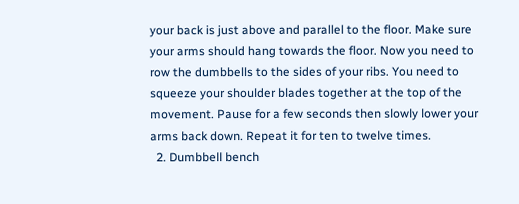your back is just above and parallel to the floor. Make sure your arms should hang towards the floor. Now you need to row the dumbbells to the sides of your ribs. You need to squeeze your shoulder blades together at the top of the movement. Pause for a few seconds then slowly lower your arms back down. Repeat it for ten to twelve times.
  2. Dumbbell bench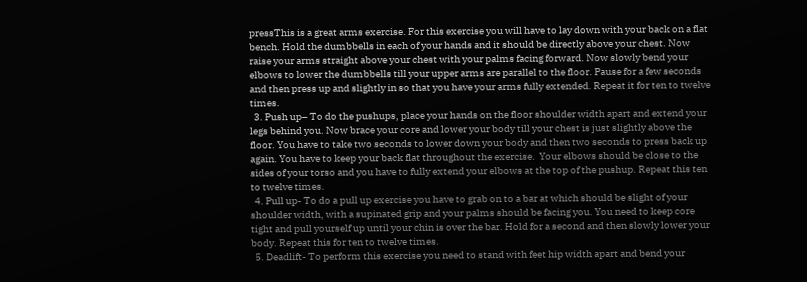pressThis is a great arms exercise. For this exercise you will have to lay down with your back on a flat bench. Hold the dumbbells in each of your hands and it should be directly above your chest. Now raise your arms straight above your chest with your palms facing forward. Now slowly bend your elbows to lower the dumbbells till your upper arms are parallel to the floor. Pause for a few seconds and then press up and slightly in so that you have your arms fully extended. Repeat it for ten to twelve times.
  3. Push up– To do the pushups, place your hands on the floor shoulder width apart and extend your legs behind you. Now brace your core and lower your body till your chest is just slightly above the floor. You have to take two seconds to lower down your body and then two seconds to press back up again. You have to keep your back flat throughout the exercise.  Your elbows should be close to the sides of your torso and you have to fully extend your elbows at the top of the pushup. Repeat this ten to twelve times.
  4. Pull up- To do a pull up exercise you have to grab on to a bar at which should be slight of your shoulder width, with a supinated grip and your palms should be facing you. You need to keep core tight and pull yourself up until your chin is over the bar. Hold for a second and then slowly lower your body. Repeat this for ten to twelve times.
  5. Deadlift- To perform this exercise you need to stand with feet hip width apart and bend your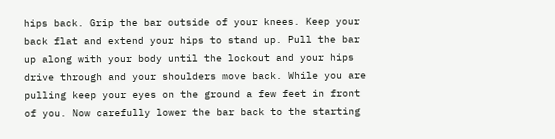hips back. Grip the bar outside of your knees. Keep your back flat and extend your hips to stand up. Pull the bar up along with your body until the lockout and your hips drive through and your shoulders move back. While you are pulling keep your eyes on the ground a few feet in front of you. Now carefully lower the bar back to the starting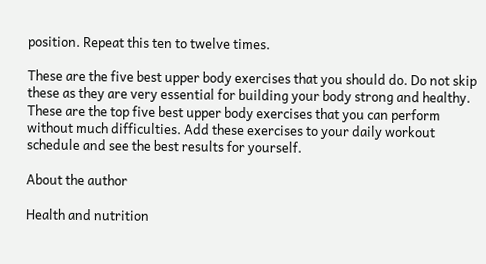position. Repeat this ten to twelve times.

These are the five best upper body exercises that you should do. Do not skip these as they are very essential for building your body strong and healthy. These are the top five best upper body exercises that you can perform without much difficulties. Add these exercises to your daily workout schedule and see the best results for yourself.

About the author

Health and nutrition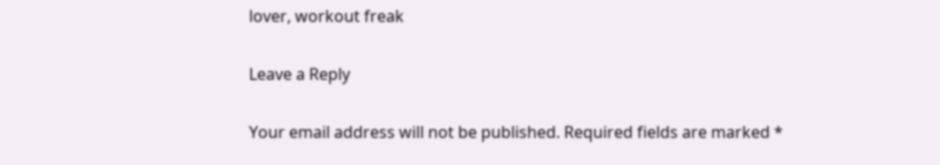lover, workout freak

Leave a Reply

Your email address will not be published. Required fields are marked *